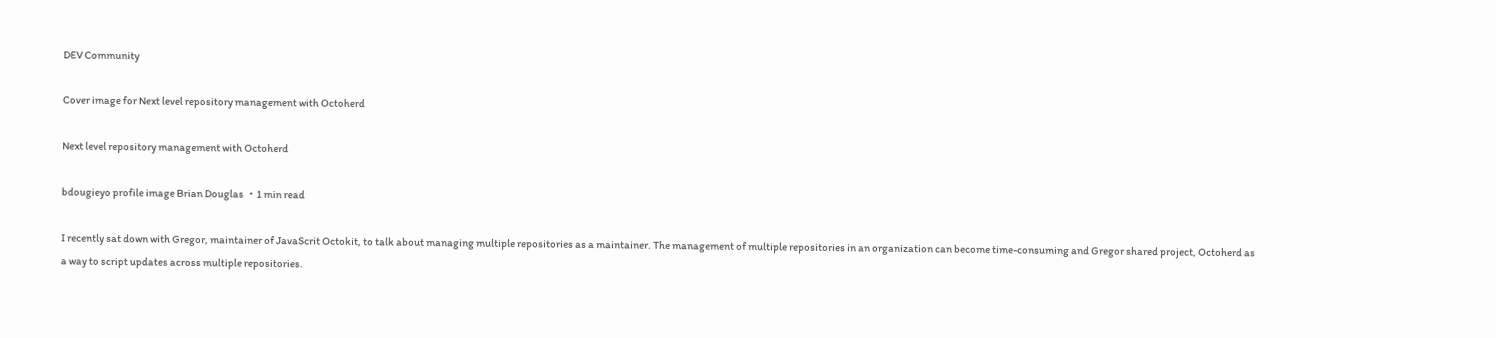DEV Community

Cover image for Next level repository management with Octoherd

Next level repository management with Octoherd

bdougieyo profile image Brian Douglas ・1 min read

I recently sat down with Gregor, maintainer of JavaScrit Octokit, to talk about managing multiple repositories as a maintainer. The management of multiple repositories in an organization can become time-consuming and Gregor shared project, Octoherd as a way to script updates across multiple repositories.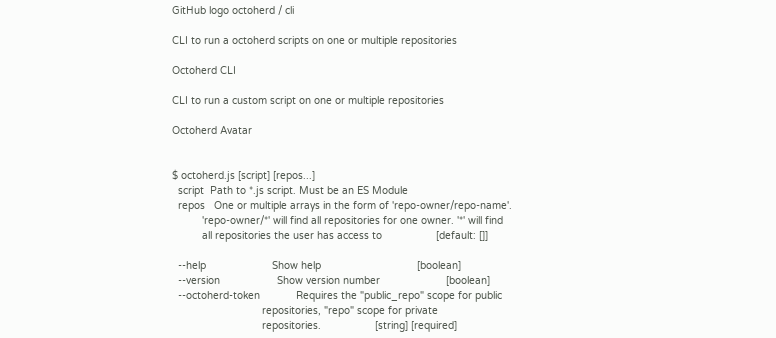GitHub logo octoherd / cli

CLI to run a octoherd scripts on one or multiple repositories

Octoherd CLI

CLI to run a custom script on one or multiple repositories

Octoherd Avatar


$ octoherd.js [script] [repos...]
  script  Path to *.js script. Must be an ES Module
  repos   One or multiple arrays in the form of 'repo-owner/repo-name'.
          'repo-owner/*' will find all repositories for one owner. '*' will find
          all repositories the user has access to                  [default: []]

  --help                      Show help                                [boolean]
  --version                   Show version number                      [boolean]
  --octoherd-token            Requires the "public_repo" scope for public
                              repositories, "repo" scope for private
                              repositories.                  [string] [required]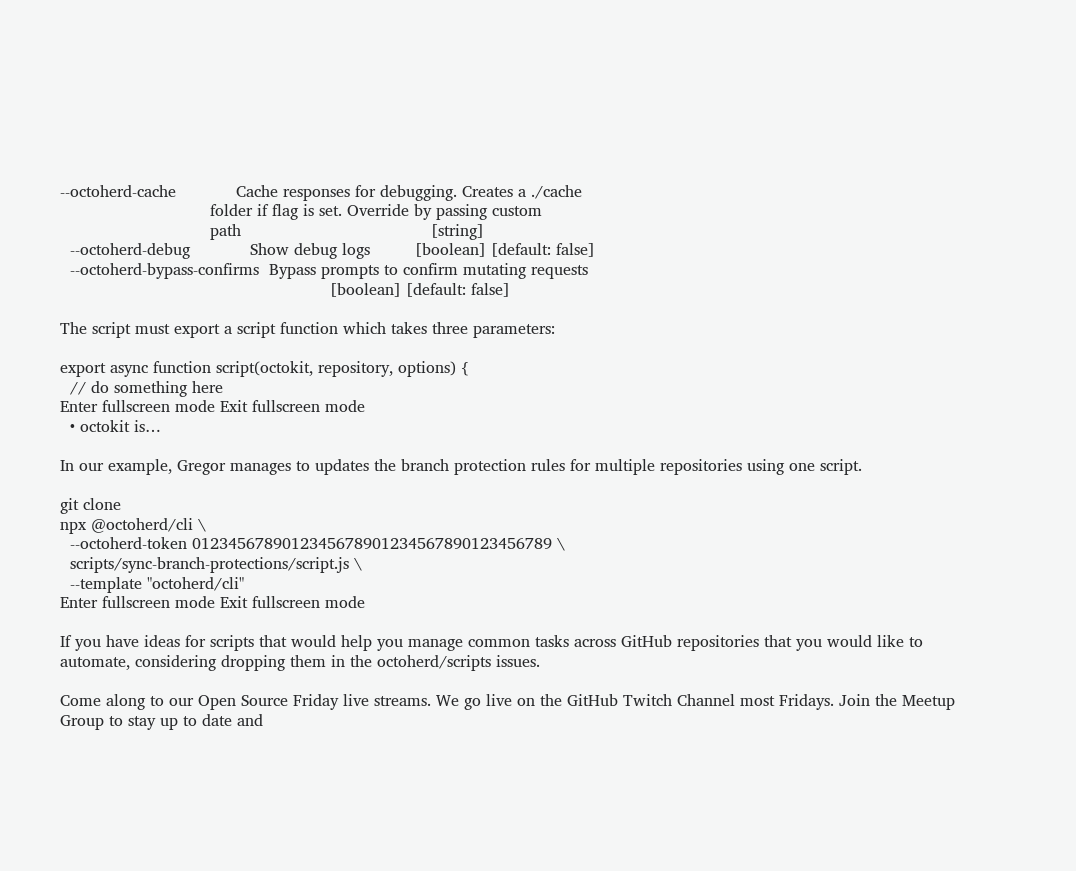--octoherd-cache            Cache responses for debugging. Creates a ./cache
                              folder if flag is set. Override by passing custom
                              path                                      [string]
  --octoherd-debug            Show debug logs         [boolean] [default: false]
  --octoherd-bypass-confirms  Bypass prompts to confirm mutating requests
                                                      [boolean] [default: false]

The script must export a script function which takes three parameters:

export async function script(octokit, repository, options) {
  // do something here
Enter fullscreen mode Exit fullscreen mode
  • octokit is…

In our example, Gregor manages to updates the branch protection rules for multiple repositories using one script.

git clone
npx @octoherd/cli \
  --octoherd-token 0123456789012345678901234567890123456789 \
  scripts/sync-branch-protections/script.js \
  --template "octoherd/cli"
Enter fullscreen mode Exit fullscreen mode

If you have ideas for scripts that would help you manage common tasks across GitHub repositories that you would like to automate, considering dropping them in the octoherd/scripts issues.

Come along to our Open Source Friday live streams. We go live on the GitHub Twitch Channel most Fridays. Join the Meetup Group to stay up to date and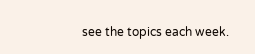see the topics each week.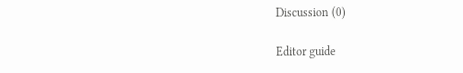Discussion (0)

Editor guide